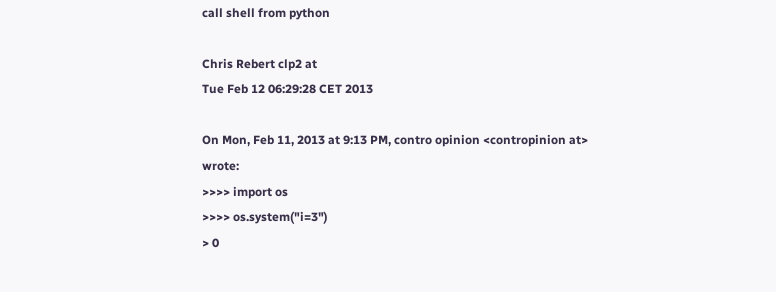call shell from python

Chris Rebert clp2 at
Tue Feb 12 06:29:28 CET 2013

On Mon, Feb 11, 2013 at 9:13 PM, contro opinion <contropinion at> wrote:
>>>> import os
>>>> os.system("i=3")
> 0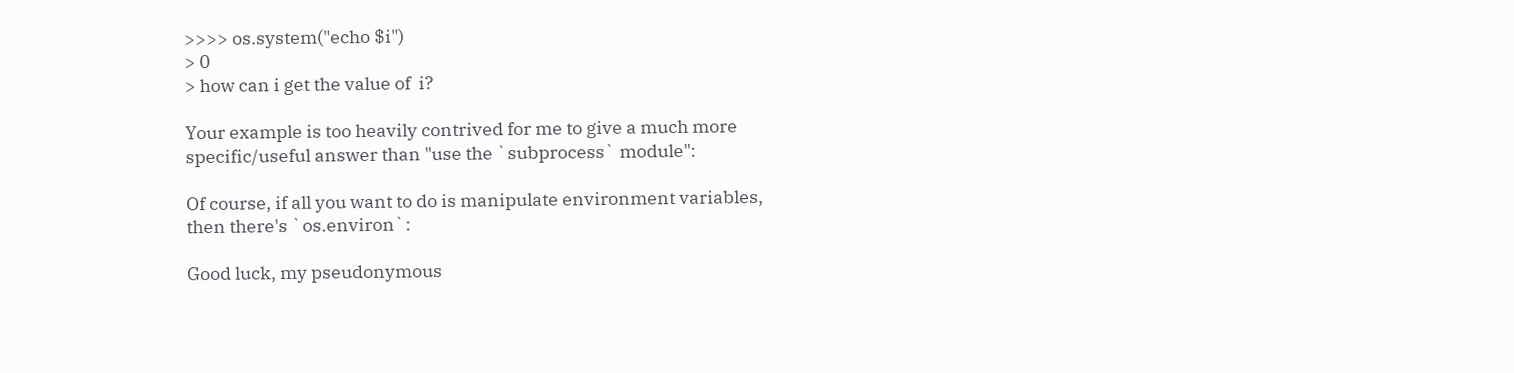>>>> os.system("echo $i")
> 0
> how can i get the value of  i?

Your example is too heavily contrived for me to give a much more
specific/useful answer than "use the `subprocess` module":

Of course, if all you want to do is manipulate environment variables,
then there's `os.environ`:

Good luck, my pseudonymous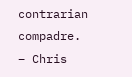contrarian compadre.
– Chris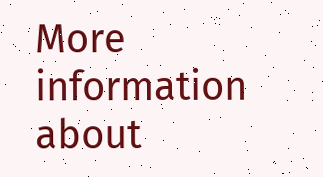More information about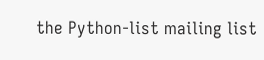the Python-list mailing list